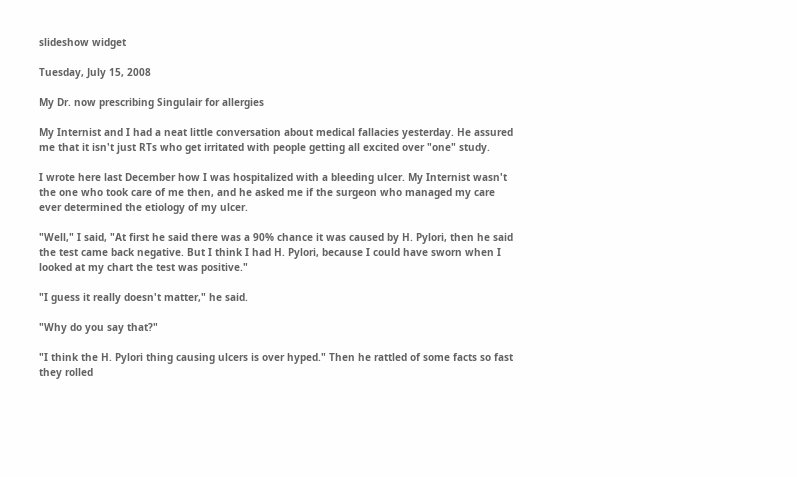slideshow widget

Tuesday, July 15, 2008

My Dr. now prescribing Singulair for allergies

My Internist and I had a neat little conversation about medical fallacies yesterday. He assured me that it isn't just RTs who get irritated with people getting all excited over "one" study.

I wrote here last December how I was hospitalized with a bleeding ulcer. My Internist wasn't the one who took care of me then, and he asked me if the surgeon who managed my care ever determined the etiology of my ulcer.

"Well," I said, "At first he said there was a 90% chance it was caused by H. Pylori, then he said the test came back negative. But I think I had H. Pylori, because I could have sworn when I looked at my chart the test was positive."

"I guess it really doesn't matter," he said.

"Why do you say that?"

"I think the H. Pylori thing causing ulcers is over hyped." Then he rattled of some facts so fast they rolled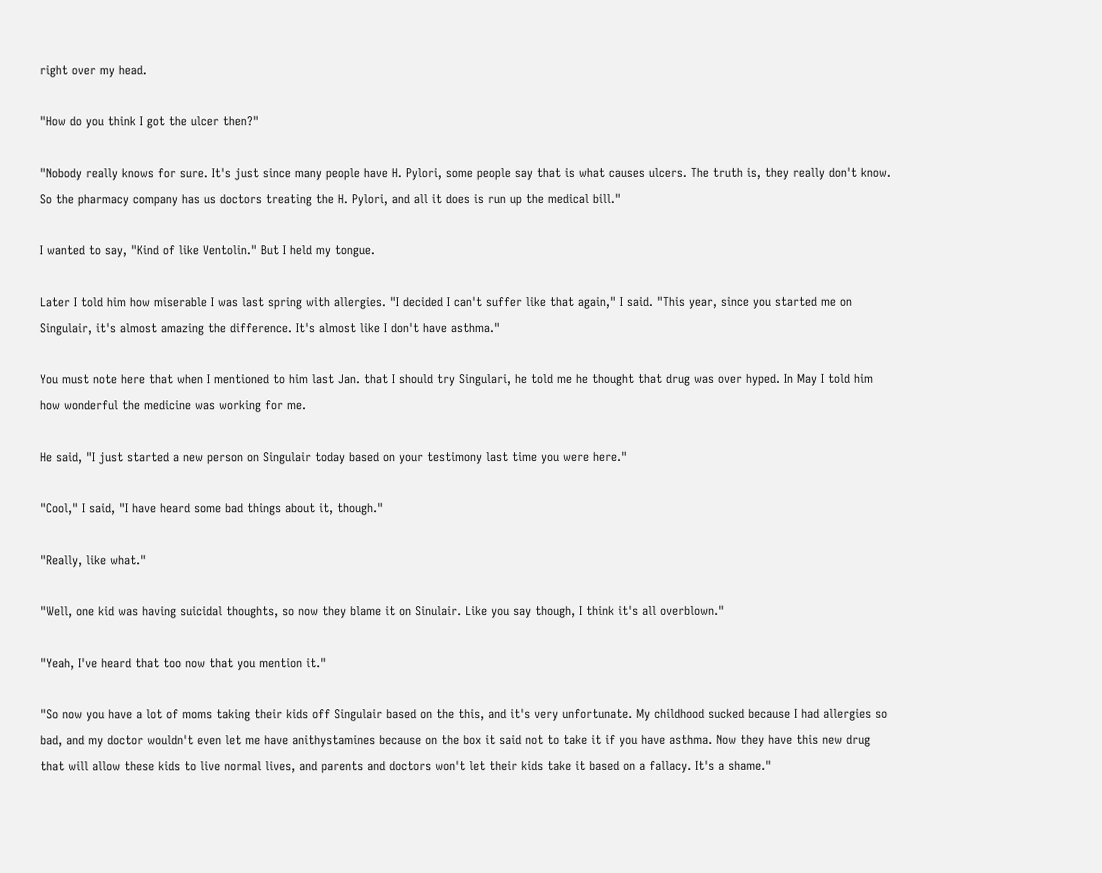right over my head.

"How do you think I got the ulcer then?"

"Nobody really knows for sure. It's just since many people have H. Pylori, some people say that is what causes ulcers. The truth is, they really don't know. So the pharmacy company has us doctors treating the H. Pylori, and all it does is run up the medical bill."

I wanted to say, "Kind of like Ventolin." But I held my tongue.

Later I told him how miserable I was last spring with allergies. "I decided I can't suffer like that again," I said. "This year, since you started me on Singulair, it's almost amazing the difference. It's almost like I don't have asthma."

You must note here that when I mentioned to him last Jan. that I should try Singulari, he told me he thought that drug was over hyped. In May I told him how wonderful the medicine was working for me.

He said, "I just started a new person on Singulair today based on your testimony last time you were here."

"Cool," I said, "I have heard some bad things about it, though."

"Really, like what."

"Well, one kid was having suicidal thoughts, so now they blame it on Sinulair. Like you say though, I think it's all overblown."

"Yeah, I've heard that too now that you mention it."

"So now you have a lot of moms taking their kids off Singulair based on the this, and it's very unfortunate. My childhood sucked because I had allergies so bad, and my doctor wouldn't even let me have anithystamines because on the box it said not to take it if you have asthma. Now they have this new drug that will allow these kids to live normal lives, and parents and doctors won't let their kids take it based on a fallacy. It's a shame."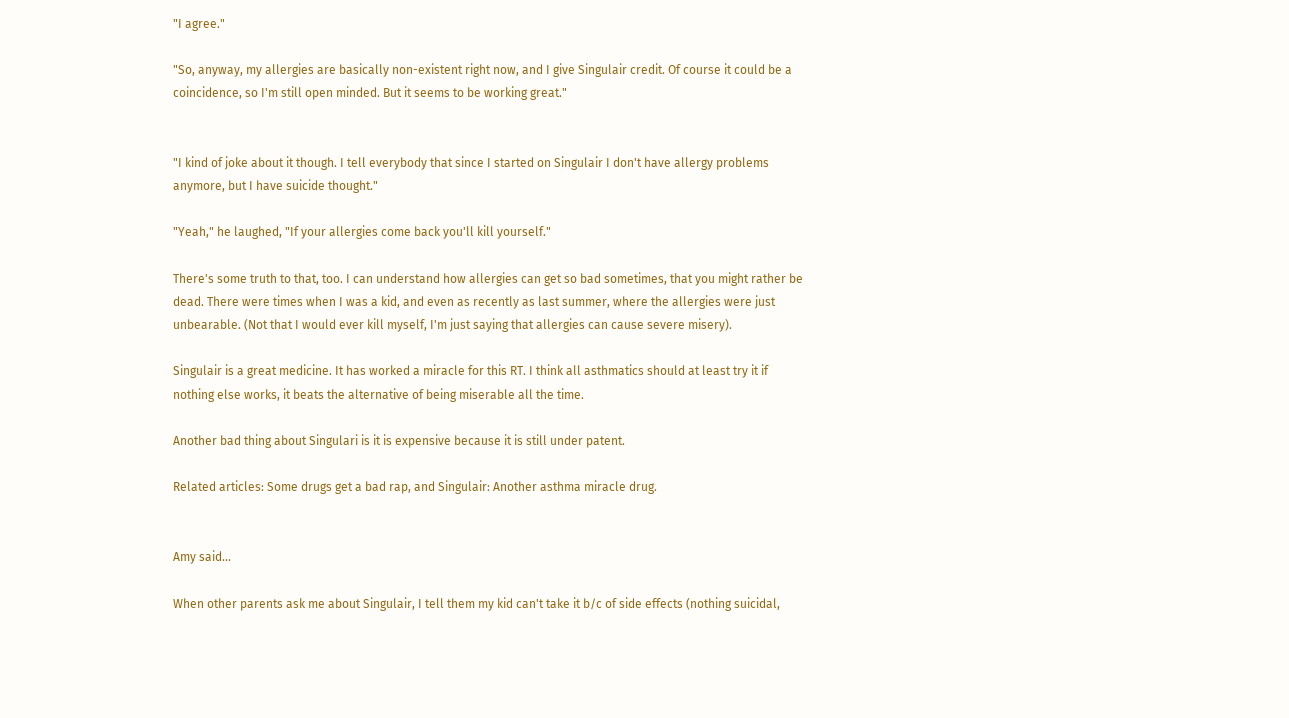"I agree."

"So, anyway, my allergies are basically non-existent right now, and I give Singulair credit. Of course it could be a coincidence, so I'm still open minded. But it seems to be working great."


"I kind of joke about it though. I tell everybody that since I started on Singulair I don't have allergy problems anymore, but I have suicide thought."

"Yeah," he laughed, "If your allergies come back you'll kill yourself."

There's some truth to that, too. I can understand how allergies can get so bad sometimes, that you might rather be dead. There were times when I was a kid, and even as recently as last summer, where the allergies were just unbearable. (Not that I would ever kill myself, I'm just saying that allergies can cause severe misery).

Singulair is a great medicine. It has worked a miracle for this RT. I think all asthmatics should at least try it if nothing else works, it beats the alternative of being miserable all the time.

Another bad thing about Singulari is it is expensive because it is still under patent.

Related articles: Some drugs get a bad rap, and Singulair: Another asthma miracle drug.


Amy said...

When other parents ask me about Singulair, I tell them my kid can't take it b/c of side effects (nothing suicidal,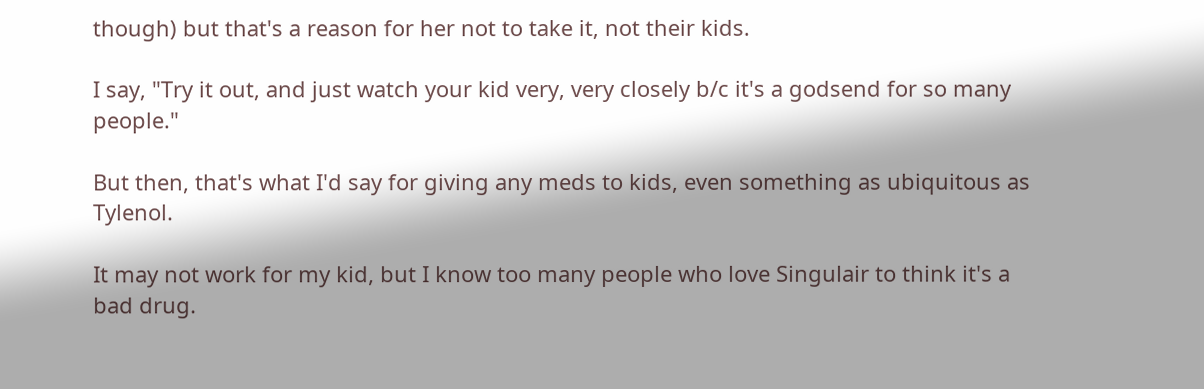though) but that's a reason for her not to take it, not their kids.

I say, "Try it out, and just watch your kid very, very closely b/c it's a godsend for so many people."

But then, that's what I'd say for giving any meds to kids, even something as ubiquitous as Tylenol.

It may not work for my kid, but I know too many people who love Singulair to think it's a bad drug.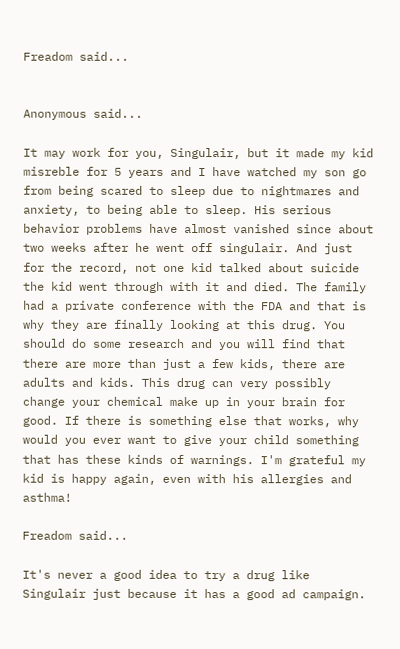Freadom said...


Anonymous said...

It may work for you, Singulair, but it made my kid misreble for 5 years and I have watched my son go from being scared to sleep due to nightmares and anxiety, to being able to sleep. His serious behavior problems have almost vanished since about two weeks after he went off singulair. And just for the record, not one kid talked about suicide the kid went through with it and died. The family had a private conference with the FDA and that is why they are finally looking at this drug. You should do some research and you will find that there are more than just a few kids, there are adults and kids. This drug can very possibly change your chemical make up in your brain for good. If there is something else that works, why would you ever want to give your child something that has these kinds of warnings. I'm grateful my kid is happy again, even with his allergies and asthma!

Freadom said...

It's never a good idea to try a drug like Singulair just because it has a good ad campaign.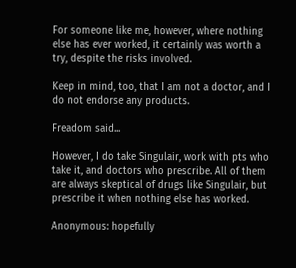For someone like me, however, where nothing else has ever worked, it certainly was worth a try, despite the risks involved.

Keep in mind, too, that I am not a doctor, and I do not endorse any products.

Freadom said...

However, I do take Singulair, work with pts who take it, and doctors who prescribe. All of them are always skeptical of drugs like Singulair, but prescribe it when nothing else has worked.

Anonymous: hopefully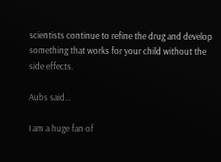scientists continue to refine the drug and develop something that works for your child without the side effects.

Aubs said...

I am a huge fan of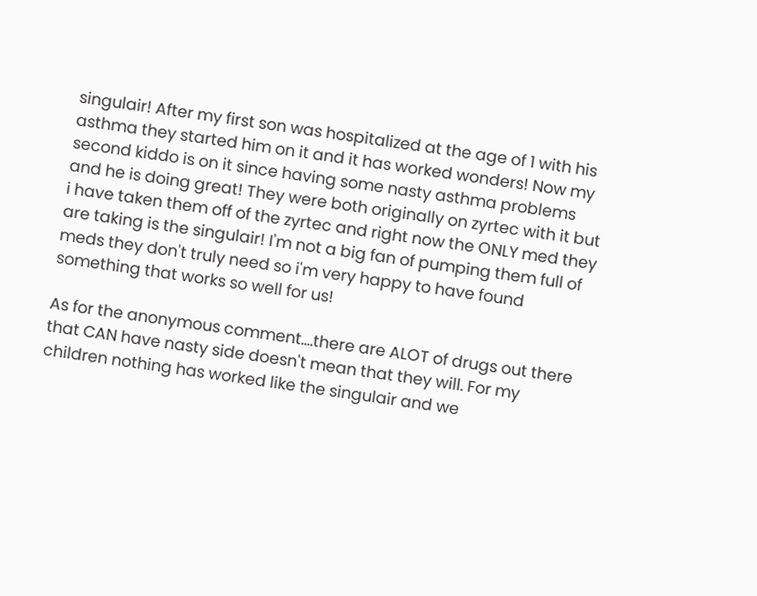singulair! After my first son was hospitalized at the age of 1 with his asthma they started him on it and it has worked wonders! Now my second kiddo is on it since having some nasty asthma problems and he is doing great! They were both originally on zyrtec with it but i have taken them off of the zyrtec and right now the ONLY med they are taking is the singulair! I'm not a big fan of pumping them full of meds they don't truly need so i'm very happy to have found something that works so well for us!

As for the anonymous comment....there are ALOT of drugs out there that CAN have nasty side doesn't mean that they will. For my children nothing has worked like the singulair and we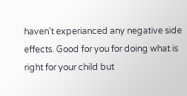haven't experianced any negative side effects. Good for you for doing what is right for your child but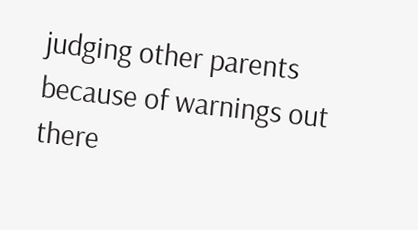judging other parents because of warnings out there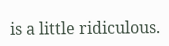is a little ridiculous.